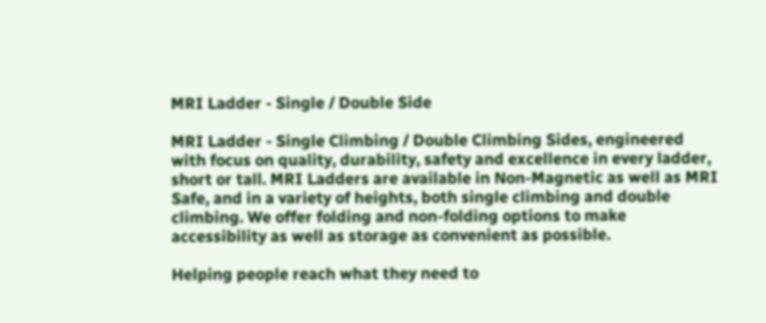MRI Ladder - Single / Double Side

MRI Ladder - Single Climbing / Double Climbing Sides, engineered with focus on quality, durability, safety and excellence in every ladder, short or tall. MRI Ladders are available in Non-Magnetic as well as MRI Safe, and in a variety of heights, both single climbing and double climbing. We offer folding and non-folding options to make accessibility as well as storage as convenient as possible.

Helping people reach what they need to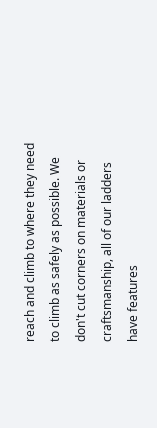reach and climb to where they need to climb as safely as possible. We don't cut corners on materials or craftsmanship, all of our ladders have features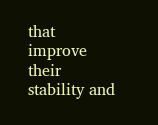that improve their stability and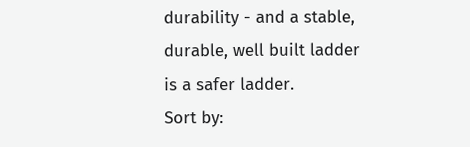durability - and a stable, durable, well built ladder is a safer ladder.
Sort by: